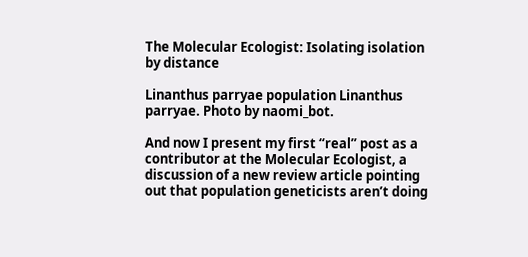The Molecular Ecologist: Isolating isolation by distance

Linanthus parryae population Linanthus parryae. Photo by naomi_bot.

And now I present my first “real” post as a contributor at the Molecular Ecologist, a discussion of a new review article pointing out that population geneticists aren’t doing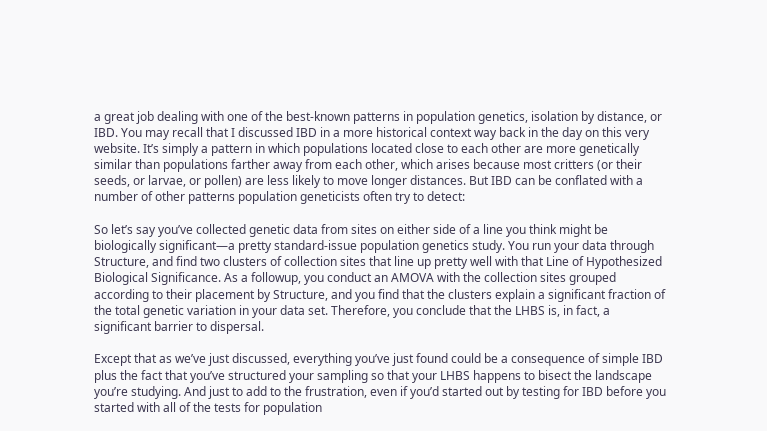a great job dealing with one of the best-known patterns in population genetics, isolation by distance, or IBD. You may recall that I discussed IBD in a more historical context way back in the day on this very website. It’s simply a pattern in which populations located close to each other are more genetically similar than populations farther away from each other, which arises because most critters (or their seeds, or larvae, or pollen) are less likely to move longer distances. But IBD can be conflated with a number of other patterns population geneticists often try to detect:

So let’s say you’ve collected genetic data from sites on either side of a line you think might be biologically significant—a pretty standard-issue population genetics study. You run your data through Structure, and find two clusters of collection sites that line up pretty well with that Line of Hypothesized Biological Significance. As a followup, you conduct an AMOVA with the collection sites grouped according to their placement by Structure, and you find that the clusters explain a significant fraction of the total genetic variation in your data set. Therefore, you conclude that the LHBS is, in fact, a significant barrier to dispersal.

Except that as we’ve just discussed, everything you’ve just found could be a consequence of simple IBD plus the fact that you’ve structured your sampling so that your LHBS happens to bisect the landscape you’re studying. And just to add to the frustration, even if you’d started out by testing for IBD before you started with all of the tests for population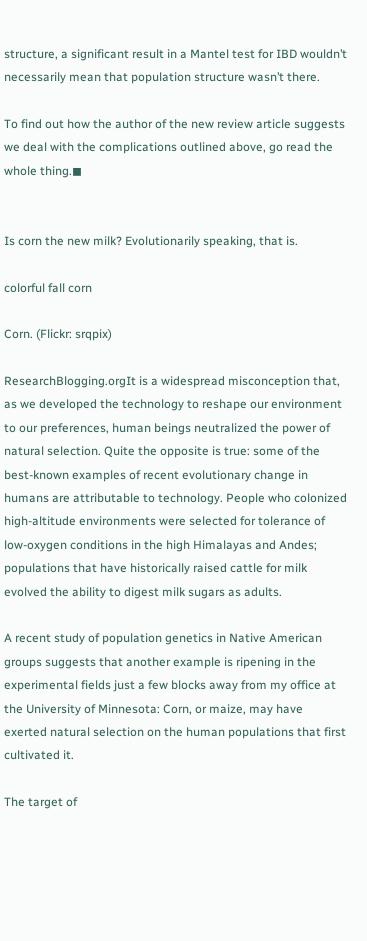structure, a significant result in a Mantel test for IBD wouldn’t necessarily mean that population structure wasn’t there.

To find out how the author of the new review article suggests we deal with the complications outlined above, go read the whole thing.◼


Is corn the new milk? Evolutionarily speaking, that is.

colorful fall corn

Corn. (Flickr: srqpix)

ResearchBlogging.orgIt is a widespread misconception that, as we developed the technology to reshape our environment to our preferences, human beings neutralized the power of natural selection. Quite the opposite is true: some of the best-known examples of recent evolutionary change in humans are attributable to technology. People who colonized high-altitude environments were selected for tolerance of low-oxygen conditions in the high Himalayas and Andes; populations that have historically raised cattle for milk evolved the ability to digest milk sugars as adults.

A recent study of population genetics in Native American groups suggests that another example is ripening in the experimental fields just a few blocks away from my office at the University of Minnesota: Corn, or maize, may have exerted natural selection on the human populations that first cultivated it.

The target of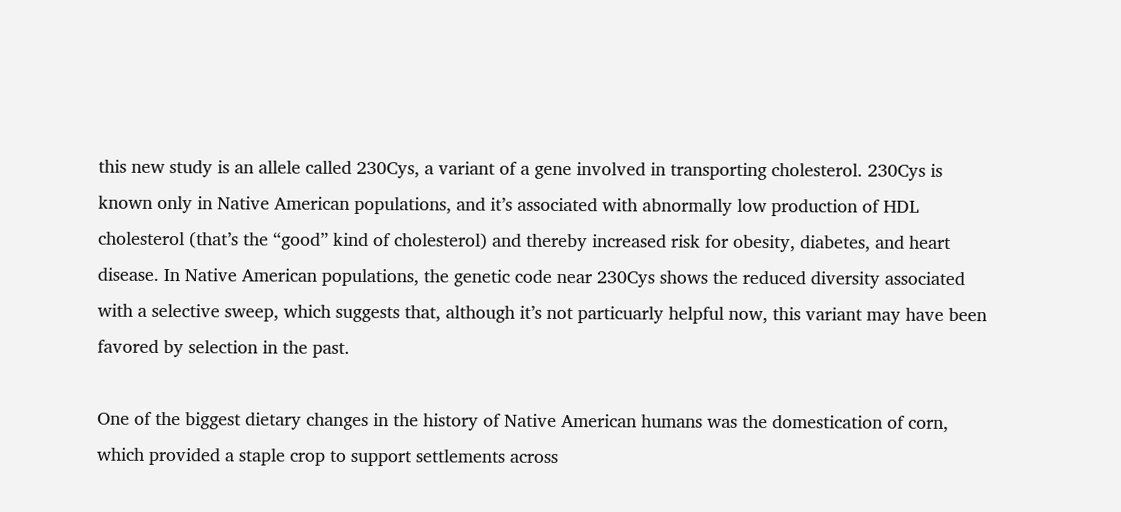this new study is an allele called 230Cys, a variant of a gene involved in transporting cholesterol. 230Cys is known only in Native American populations, and it’s associated with abnormally low production of HDL cholesterol (that’s the “good” kind of cholesterol) and thereby increased risk for obesity, diabetes, and heart disease. In Native American populations, the genetic code near 230Cys shows the reduced diversity associated with a selective sweep, which suggests that, although it’s not particuarly helpful now, this variant may have been favored by selection in the past.

One of the biggest dietary changes in the history of Native American humans was the domestication of corn, which provided a staple crop to support settlements across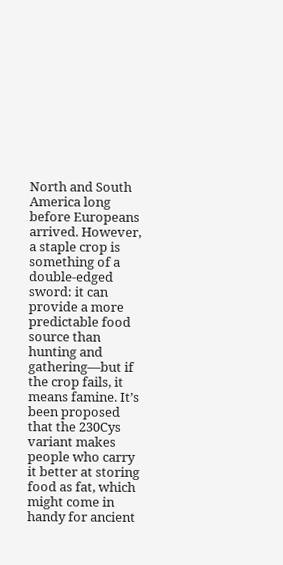North and South America long before Europeans arrived. However, a staple crop is something of a double-edged sword: it can provide a more predictable food source than hunting and gathering—but if the crop fails, it means famine. It’s been proposed that the 230Cys variant makes people who carry it better at storing food as fat, which might come in handy for ancient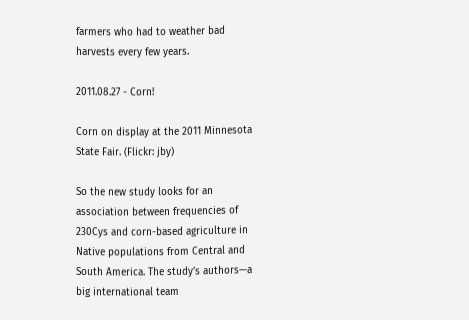farmers who had to weather bad harvests every few years.

2011.08.27 - Corn!

Corn on display at the 2011 Minnesota State Fair. (Flickr: jby)

So the new study looks for an association between frequencies of 230Cys and corn-based agriculture in Native populations from Central and South America. The study’s authors—a big international team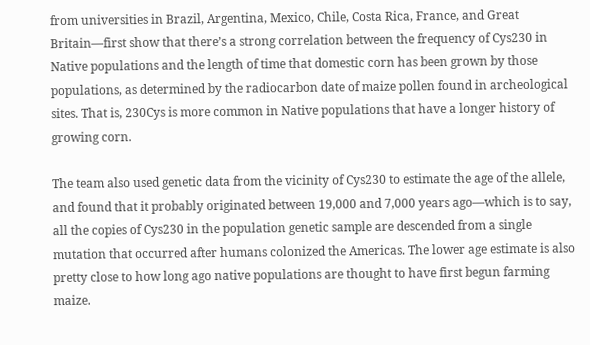from universities in Brazil, Argentina, Mexico, Chile, Costa Rica, France, and Great Britain—first show that there’s a strong correlation between the frequency of Cys230 in Native populations and the length of time that domestic corn has been grown by those populations, as determined by the radiocarbon date of maize pollen found in archeological sites. That is, 230Cys is more common in Native populations that have a longer history of growing corn.

The team also used genetic data from the vicinity of Cys230 to estimate the age of the allele, and found that it probably originated between 19,000 and 7,000 years ago—which is to say, all the copies of Cys230 in the population genetic sample are descended from a single mutation that occurred after humans colonized the Americas. The lower age estimate is also pretty close to how long ago native populations are thought to have first begun farming maize.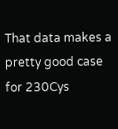That data makes a pretty good case for 230Cys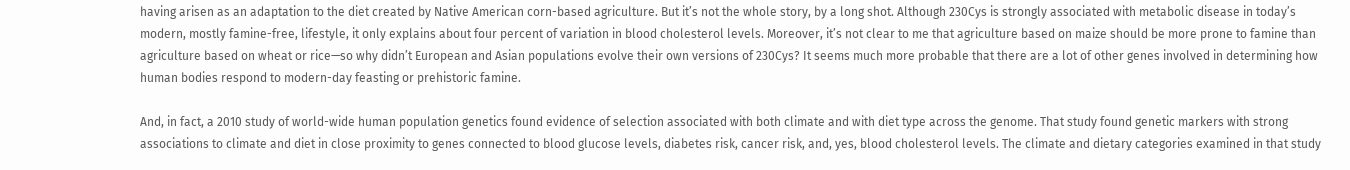having arisen as an adaptation to the diet created by Native American corn-based agriculture. But it’s not the whole story, by a long shot. Although 230Cys is strongly associated with metabolic disease in today’s modern, mostly famine-free, lifestyle, it only explains about four percent of variation in blood cholesterol levels. Moreover, it’s not clear to me that agriculture based on maize should be more prone to famine than agriculture based on wheat or rice—so why didn’t European and Asian populations evolve their own versions of 230Cys? It seems much more probable that there are a lot of other genes involved in determining how human bodies respond to modern-day feasting or prehistoric famine.

And, in fact, a 2010 study of world-wide human population genetics found evidence of selection associated with both climate and with diet type across the genome. That study found genetic markers with strong associations to climate and diet in close proximity to genes connected to blood glucose levels, diabetes risk, cancer risk, and, yes, blood cholesterol levels. The climate and dietary categories examined in that study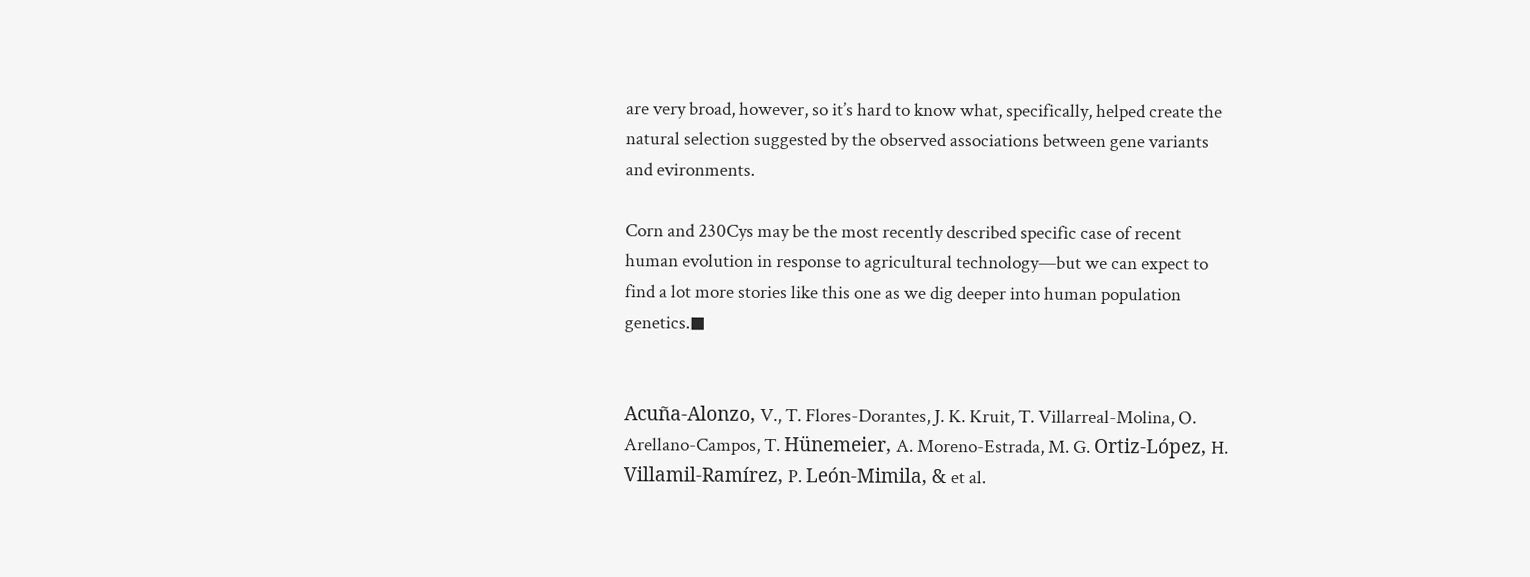are very broad, however, so it’s hard to know what, specifically, helped create the natural selection suggested by the observed associations between gene variants and evironments.

Corn and 230Cys may be the most recently described specific case of recent human evolution in response to agricultural technology—but we can expect to find a lot more stories like this one as we dig deeper into human population genetics.◼


Acuña-Alonzo, V., T. Flores-Dorantes, J. K. Kruit, T. Villarreal-Molina, O. Arellano-Campos, T. Hünemeier, A. Moreno-Estrada, M. G. Ortiz-López, H. Villamil-Ramírez, P. León-Mimila, & et al.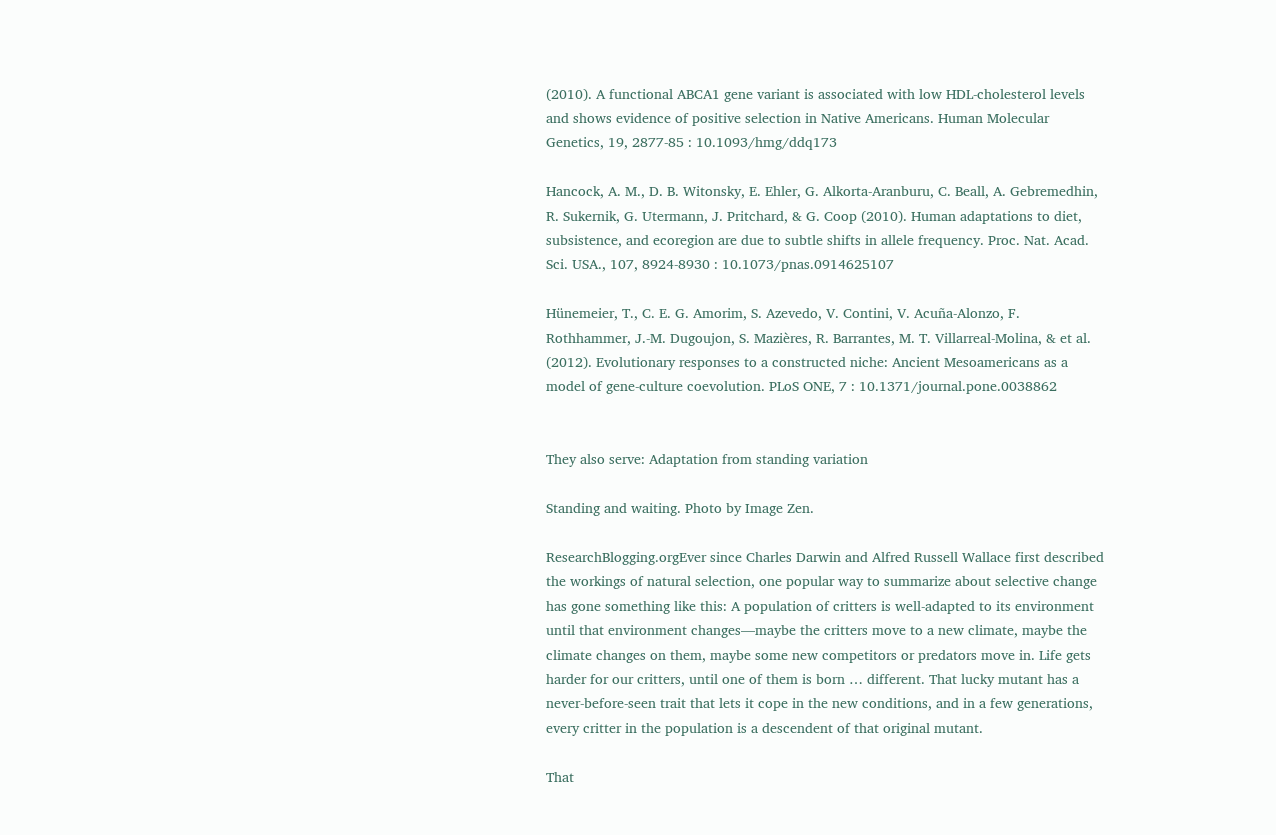(2010). A functional ABCA1 gene variant is associated with low HDL-cholesterol levels and shows evidence of positive selection in Native Americans. Human Molecular Genetics, 19, 2877-85 : 10.1093/hmg/ddq173

Hancock, A. M., D. B. Witonsky, E. Ehler, G. Alkorta-Aranburu, C. Beall, A. Gebremedhin, R. Sukernik, G. Utermann, J. Pritchard, & G. Coop (2010). Human adaptations to diet, subsistence, and ecoregion are due to subtle shifts in allele frequency. Proc. Nat. Acad. Sci. USA., 107, 8924-8930 : 10.1073/pnas.0914625107

Hünemeier, T., C. E. G. Amorim, S. Azevedo, V. Contini, V. Acuña-Alonzo, F. Rothhammer, J.-M. Dugoujon, S. Mazières, R. Barrantes, M. T. Villarreal-Molina, & et al. (2012). Evolutionary responses to a constructed niche: Ancient Mesoamericans as a model of gene-culture coevolution. PLoS ONE, 7 : 10.1371/journal.pone.0038862


They also serve: Adaptation from standing variation

Standing and waiting. Photo by Image Zen.

ResearchBlogging.orgEver since Charles Darwin and Alfred Russell Wallace first described the workings of natural selection, one popular way to summarize about selective change has gone something like this: A population of critters is well-adapted to its environment until that environment changes—maybe the critters move to a new climate, maybe the climate changes on them, maybe some new competitors or predators move in. Life gets harder for our critters, until one of them is born … different. That lucky mutant has a never-before-seen trait that lets it cope in the new conditions, and in a few generations, every critter in the population is a descendent of that original mutant.

That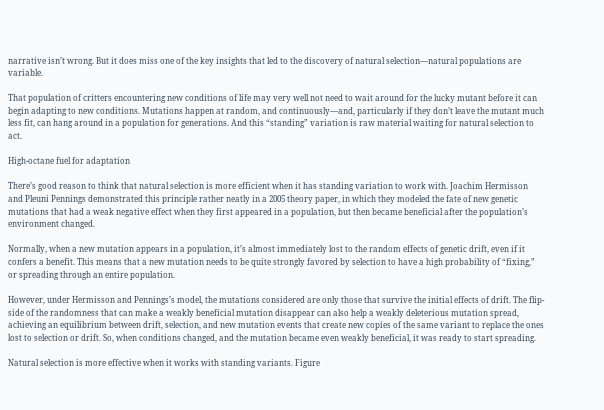narrative isn’t wrong. But it does miss one of the key insights that led to the discovery of natural selection—natural populations are variable.

That population of critters encountering new conditions of life may very well not need to wait around for the lucky mutant before it can begin adapting to new conditions. Mutations happen at random, and continuously—and, particularly if they don’t leave the mutant much less fit, can hang around in a population for generations. And this “standing” variation is raw material waiting for natural selection to act.

High-octane fuel for adaptation

There’s good reason to think that natural selection is more efficient when it has standing variation to work with. Joachim Hermisson and Pleuni Pennings demonstrated this principle rather neatly in a 2005 theory paper, in which they modeled the fate of new genetic mutations that had a weak negative effect when they first appeared in a population, but then became beneficial after the population’s environment changed.

Normally, when a new mutation appears in a population, it’s almost immediately lost to the random effects of genetic drift, even if it confers a benefit. This means that a new mutation needs to be quite strongly favored by selection to have a high probability of “fixing,” or spreading through an entire population.

However, under Hermisson and Pennings’s model, the mutations considered are only those that survive the initial effects of drift. The flip-side of the randomness that can make a weakly beneficial mutation disappear can also help a weakly deleterious mutation spread, achieving an equilibrium between drift, selection, and new mutation events that create new copies of the same variant to replace the ones lost to selection or drift. So, when conditions changed, and the mutation became even weakly beneficial, it was ready to start spreading.

Natural selection is more effective when it works with standing variants. Figure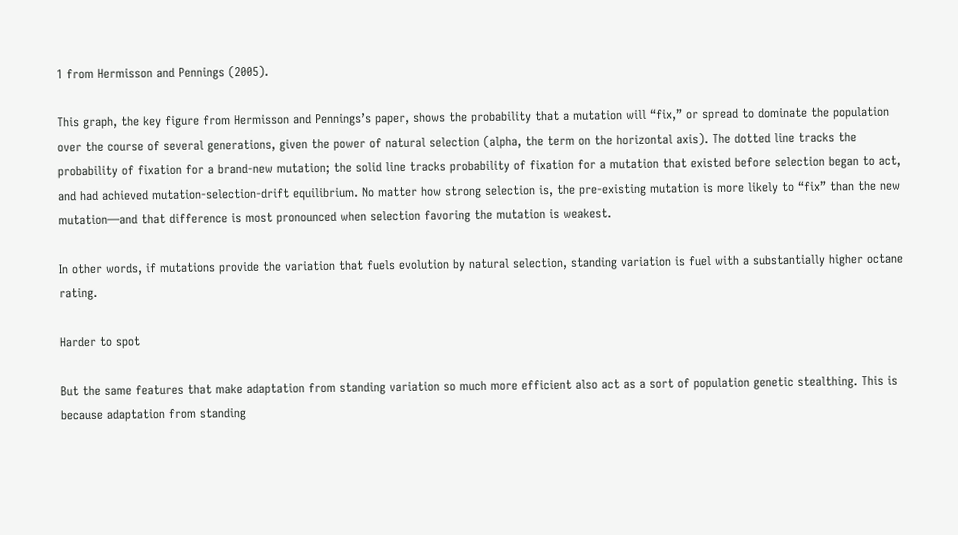1 from Hermisson and Pennings (2005).

This graph, the key figure from Hermisson and Pennings’s paper, shows the probability that a mutation will “fix,” or spread to dominate the population over the course of several generations, given the power of natural selection (alpha, the term on the horizontal axis). The dotted line tracks the probability of fixation for a brand-new mutation; the solid line tracks probability of fixation for a mutation that existed before selection began to act, and had achieved mutation-selection-drift equilibrium. No matter how strong selection is, the pre-existing mutation is more likely to “fix” than the new mutation—and that difference is most pronounced when selection favoring the mutation is weakest.

In other words, if mutations provide the variation that fuels evolution by natural selection, standing variation is fuel with a substantially higher octane rating.

Harder to spot

But the same features that make adaptation from standing variation so much more efficient also act as a sort of population genetic stealthing. This is because adaptation from standing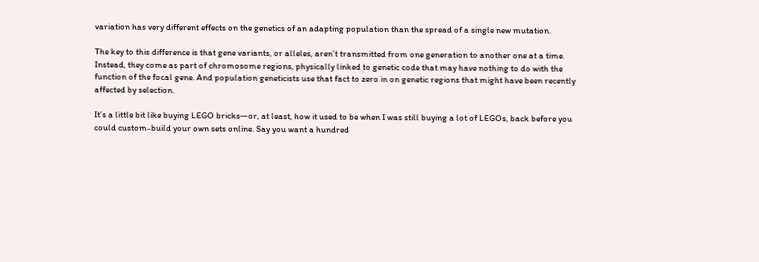variation has very different effects on the genetics of an adapting population than the spread of a single new mutation.

The key to this difference is that gene variants, or alleles, aren’t transmitted from one generation to another one at a time. Instead, they come as part of chromosome regions, physically linked to genetic code that may have nothing to do with the function of the focal gene. And population geneticists use that fact to zero in on genetic regions that might have been recently affected by selection.

It’s a little bit like buying LEGO bricks—or, at least, how it used to be when I was still buying a lot of LEGOs, back before you could custom-build your own sets online. Say you want a hundred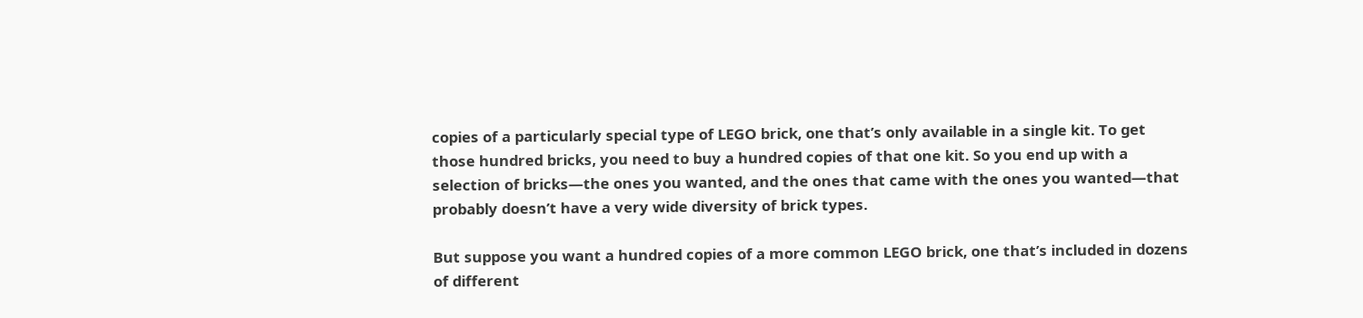copies of a particularly special type of LEGO brick, one that’s only available in a single kit. To get those hundred bricks, you need to buy a hundred copies of that one kit. So you end up with a selection of bricks—the ones you wanted, and the ones that came with the ones you wanted—that probably doesn’t have a very wide diversity of brick types.

But suppose you want a hundred copies of a more common LEGO brick, one that’s included in dozens of different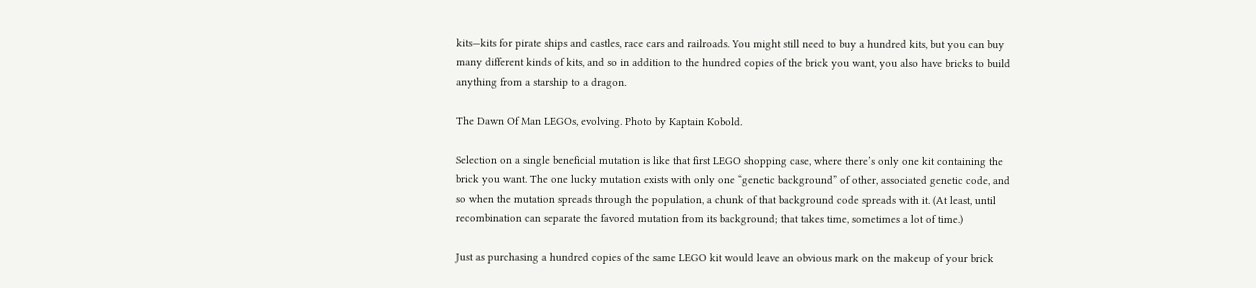kits—kits for pirate ships and castles, race cars and railroads. You might still need to buy a hundred kits, but you can buy many different kinds of kits, and so in addition to the hundred copies of the brick you want, you also have bricks to build anything from a starship to a dragon.

The Dawn Of Man LEGOs, evolving. Photo by Kaptain Kobold.

Selection on a single beneficial mutation is like that first LEGO shopping case, where there’s only one kit containing the brick you want. The one lucky mutation exists with only one “genetic background” of other, associated genetic code, and so when the mutation spreads through the population, a chunk of that background code spreads with it. (At least, until recombination can separate the favored mutation from its background; that takes time, sometimes a lot of time.)

Just as purchasing a hundred copies of the same LEGO kit would leave an obvious mark on the makeup of your brick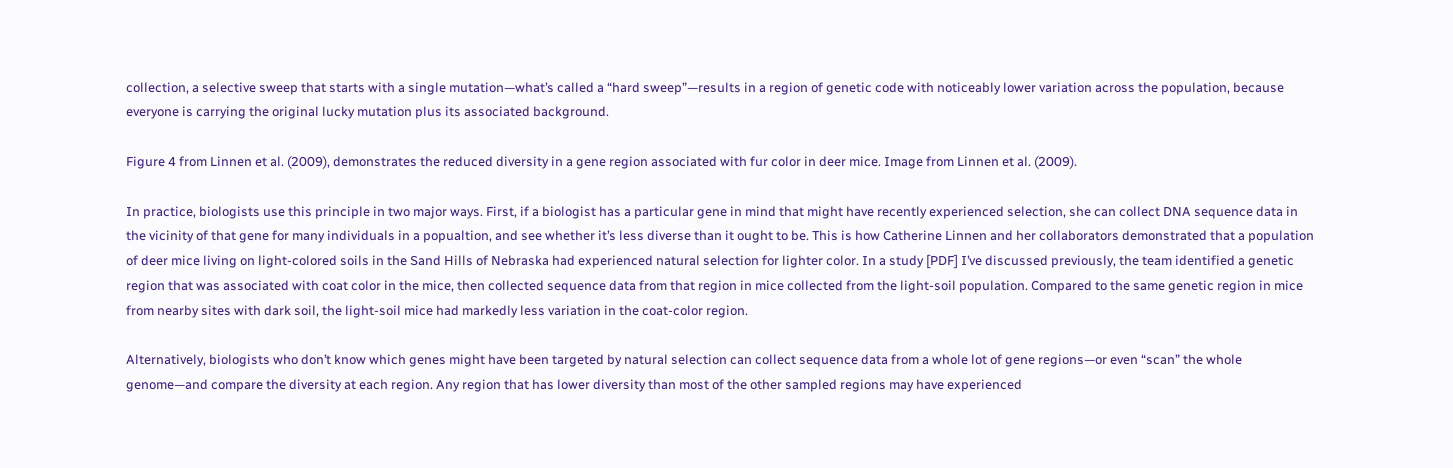collection, a selective sweep that starts with a single mutation—what’s called a “hard sweep”—results in a region of genetic code with noticeably lower variation across the population, because everyone is carrying the original lucky mutation plus its associated background.

Figure 4 from Linnen et al. (2009), demonstrates the reduced diversity in a gene region associated with fur color in deer mice. Image from Linnen et al. (2009).

In practice, biologists use this principle in two major ways. First, if a biologist has a particular gene in mind that might have recently experienced selection, she can collect DNA sequence data in the vicinity of that gene for many individuals in a popualtion, and see whether it’s less diverse than it ought to be. This is how Catherine Linnen and her collaborators demonstrated that a population of deer mice living on light-colored soils in the Sand Hills of Nebraska had experienced natural selection for lighter color. In a study [PDF] I’ve discussed previously, the team identified a genetic region that was associated with coat color in the mice, then collected sequence data from that region in mice collected from the light-soil population. Compared to the same genetic region in mice from nearby sites with dark soil, the light-soil mice had markedly less variation in the coat-color region.

Alternatively, biologists who don’t know which genes might have been targeted by natural selection can collect sequence data from a whole lot of gene regions—or even “scan” the whole genome—and compare the diversity at each region. Any region that has lower diversity than most of the other sampled regions may have experienced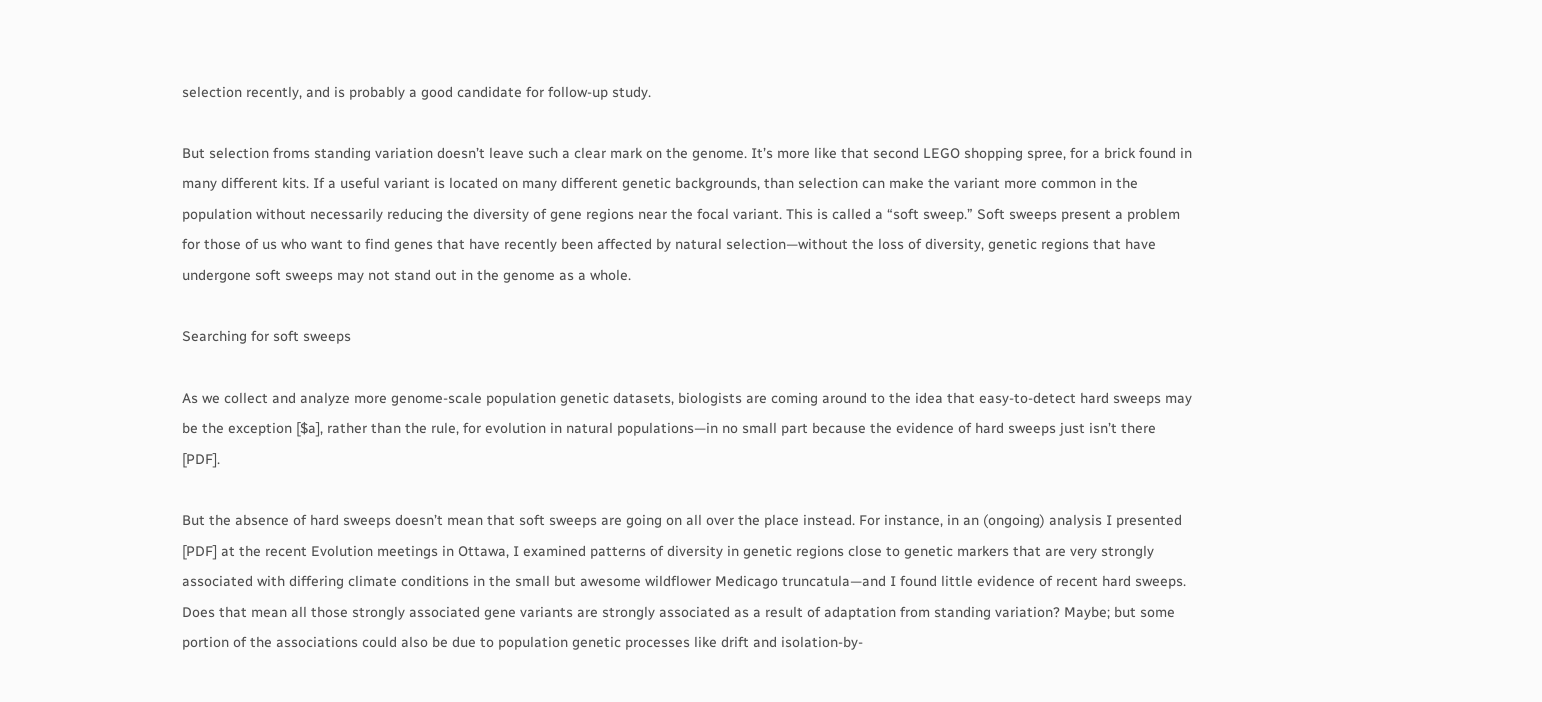selection recently, and is probably a good candidate for follow-up study.

But selection froms standing variation doesn’t leave such a clear mark on the genome. It’s more like that second LEGO shopping spree, for a brick found in many different kits. If a useful variant is located on many different genetic backgrounds, than selection can make the variant more common in the population without necessarily reducing the diversity of gene regions near the focal variant. This is called a “soft sweep.” Soft sweeps present a problem for those of us who want to find genes that have recently been affected by natural selection—without the loss of diversity, genetic regions that have undergone soft sweeps may not stand out in the genome as a whole.

Searching for soft sweeps

As we collect and analyze more genome-scale population genetic datasets, biologists are coming around to the idea that easy-to-detect hard sweeps may be the exception [$a], rather than the rule, for evolution in natural populations—in no small part because the evidence of hard sweeps just isn’t there [PDF].

But the absence of hard sweeps doesn’t mean that soft sweeps are going on all over the place instead. For instance, in an (ongoing) analysis I presented [PDF] at the recent Evolution meetings in Ottawa, I examined patterns of diversity in genetic regions close to genetic markers that are very strongly associated with differing climate conditions in the small but awesome wildflower Medicago truncatula—and I found little evidence of recent hard sweeps. Does that mean all those strongly associated gene variants are strongly associated as a result of adaptation from standing variation? Maybe; but some portion of the associations could also be due to population genetic processes like drift and isolation-by-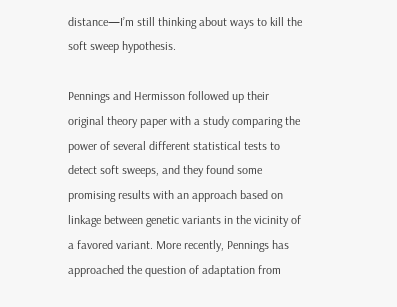distance—I’m still thinking about ways to kill the soft sweep hypothesis.

Pennings and Hermisson followed up their original theory paper with a study comparing the power of several different statistical tests to detect soft sweeps, and they found some promising results with an approach based on linkage between genetic variants in the vicinity of a favored variant. More recently, Pennings has approached the question of adaptation from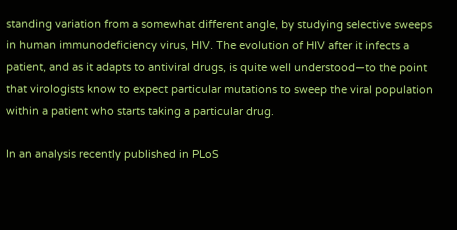standing variation from a somewhat different angle, by studying selective sweeps in human immunodeficiency virus, HIV. The evolution of HIV after it infects a patient, and as it adapts to antiviral drugs, is quite well understood—to the point that virologists know to expect particular mutations to sweep the viral population within a patient who starts taking a particular drug.

In an analysis recently published in PLoS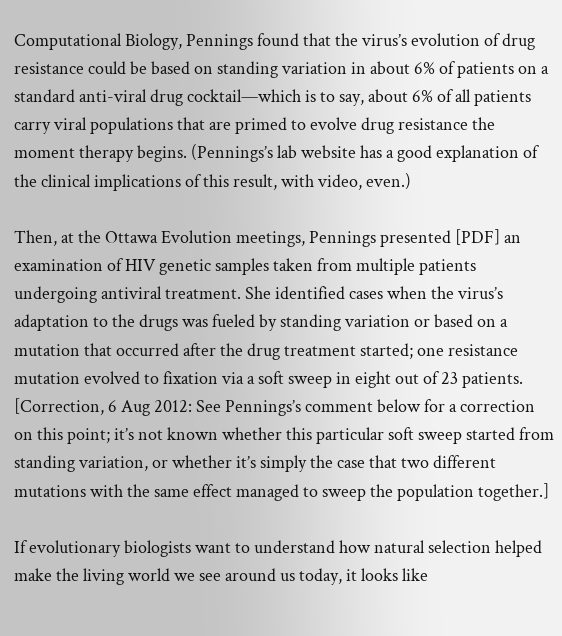Computational Biology, Pennings found that the virus’s evolution of drug resistance could be based on standing variation in about 6% of patients on a standard anti-viral drug cocktail—which is to say, about 6% of all patients carry viral populations that are primed to evolve drug resistance the moment therapy begins. (Pennings’s lab website has a good explanation of the clinical implications of this result, with video, even.)

Then, at the Ottawa Evolution meetings, Pennings presented [PDF] an examination of HIV genetic samples taken from multiple patients undergoing antiviral treatment. She identified cases when the virus’s adaptation to the drugs was fueled by standing variation or based on a mutation that occurred after the drug treatment started; one resistance mutation evolved to fixation via a soft sweep in eight out of 23 patients. [Correction, 6 Aug 2012: See Pennings’s comment below for a correction on this point; it’s not known whether this particular soft sweep started from standing variation, or whether it’s simply the case that two different mutations with the same effect managed to sweep the population together.]

If evolutionary biologists want to understand how natural selection helped make the living world we see around us today, it looks like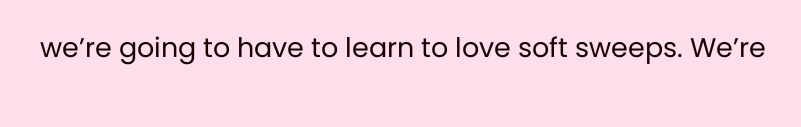we’re going to have to learn to love soft sweeps. We’re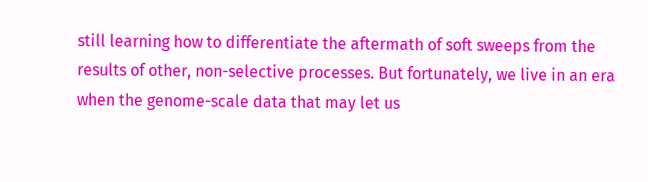still learning how to differentiate the aftermath of soft sweeps from the results of other, non-selective processes. But fortunately, we live in an era when the genome-scale data that may let us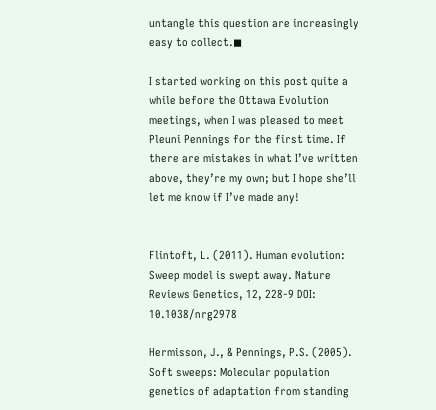untangle this question are increasingly easy to collect.◼

I started working on this post quite a while before the Ottawa Evolution meetings, when I was pleased to meet Pleuni Pennings for the first time. If there are mistakes in what I’ve written above, they’re my own; but I hope she’ll let me know if I’ve made any!


Flintoft, L. (2011). Human evolution: Sweep model is swept away. Nature Reviews Genetics, 12, 228-9 DOI: 10.1038/nrg2978

Hermisson, J., & Pennings, P.S. (2005). Soft sweeps: Molecular population genetics of adaptation from standing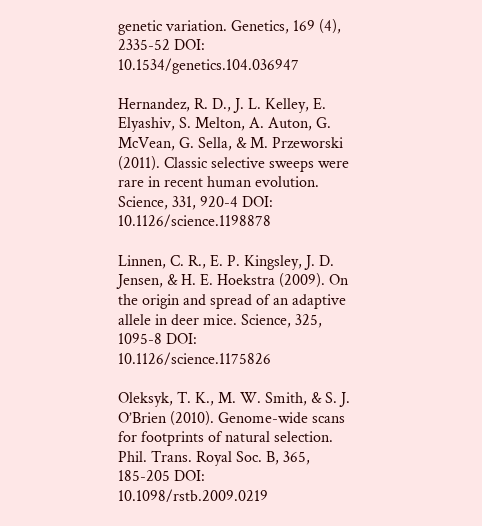genetic variation. Genetics, 169 (4), 2335-52 DOI: 10.1534/genetics.104.036947

Hernandez, R. D., J. L. Kelley, E. Elyashiv, S. Melton, A. Auton, G. McVean, G. Sella, & M. Przeworski (2011). Classic selective sweeps were rare in recent human evolution. Science, 331, 920-4 DOI: 10.1126/science.1198878

Linnen, C. R., E. P. Kingsley, J. D. Jensen, & H. E. Hoekstra (2009). On the origin and spread of an adaptive allele in deer mice. Science, 325, 1095-8 DOI: 10.1126/science.1175826

Oleksyk, T. K., M. W. Smith, & S. J. O’Brien (2010). Genome-wide scans for footprints of natural selection. Phil. Trans. Royal Soc. B, 365, 185-205 DOI: 10.1098/rstb.2009.0219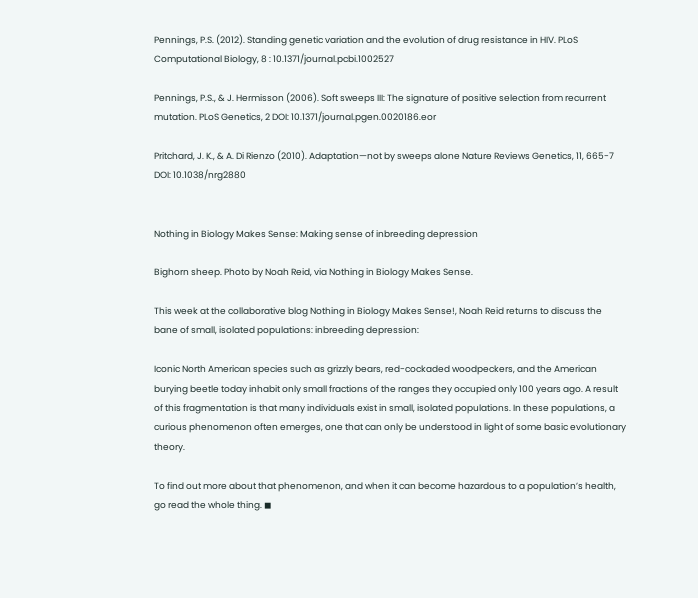Pennings, P.S. (2012). Standing genetic variation and the evolution of drug resistance in HIV. PLoS Computational Biology, 8 : 10.1371/journal.pcbi.1002527

Pennings, P.S., & J. Hermisson (2006). Soft sweeps III: The signature of positive selection from recurrent mutation. PLoS Genetics, 2 DOI: 10.1371/journal.pgen.0020186.eor

Pritchard, J. K., & A. Di Rienzo (2010). Adaptation—not by sweeps alone Nature Reviews Genetics, 11, 665-7 DOI: 10.1038/nrg2880


Nothing in Biology Makes Sense: Making sense of inbreeding depression

Bighorn sheep. Photo by Noah Reid, via Nothing in Biology Makes Sense.

This week at the collaborative blog Nothing in Biology Makes Sense!, Noah Reid returns to discuss the bane of small, isolated populations: inbreeding depression:

Iconic North American species such as grizzly bears, red-cockaded woodpeckers, and the American burying beetle today inhabit only small fractions of the ranges they occupied only 100 years ago. A result of this fragmentation is that many individuals exist in small, isolated populations. In these populations, a curious phenomenon often emerges, one that can only be understood in light of some basic evolutionary theory.

To find out more about that phenomenon, and when it can become hazardous to a population’s health, go read the whole thing. ◼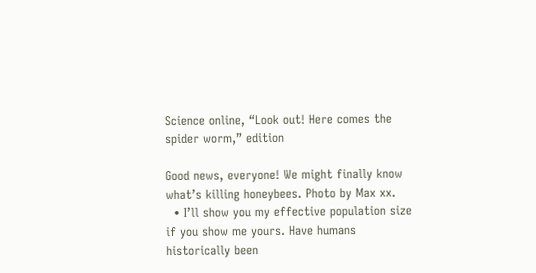Science online, “Look out! Here comes the spider worm,” edition

Good news, everyone! We might finally know what’s killing honeybees. Photo by Max xx.
  • I’ll show you my effective population size if you show me yours. Have humans historically been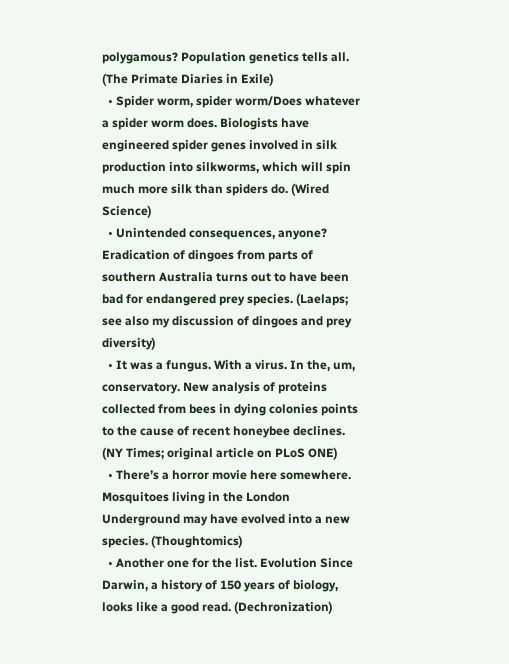polygamous? Population genetics tells all. (The Primate Diaries in Exile)
  • Spider worm, spider worm/Does whatever a spider worm does. Biologists have engineered spider genes involved in silk production into silkworms, which will spin much more silk than spiders do. (Wired Science)
  • Unintended consequences, anyone? Eradication of dingoes from parts of southern Australia turns out to have been bad for endangered prey species. (Laelaps; see also my discussion of dingoes and prey diversity)
  • It was a fungus. With a virus. In the, um, conservatory. New analysis of proteins collected from bees in dying colonies points to the cause of recent honeybee declines. (NY Times; original article on PLoS ONE)
  • There’s a horror movie here somewhere. Mosquitoes living in the London Underground may have evolved into a new species. (Thoughtomics)
  • Another one for the list. Evolution Since Darwin, a history of 150 years of biology, looks like a good read. (Dechronization)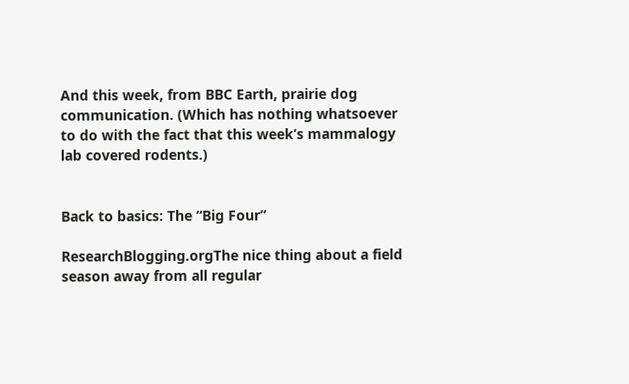And this week, from BBC Earth, prairie dog communication. (Which has nothing whatsoever to do with the fact that this week’s mammalogy lab covered rodents.)


Back to basics: The “Big Four”

ResearchBlogging.orgThe nice thing about a field season away from all regular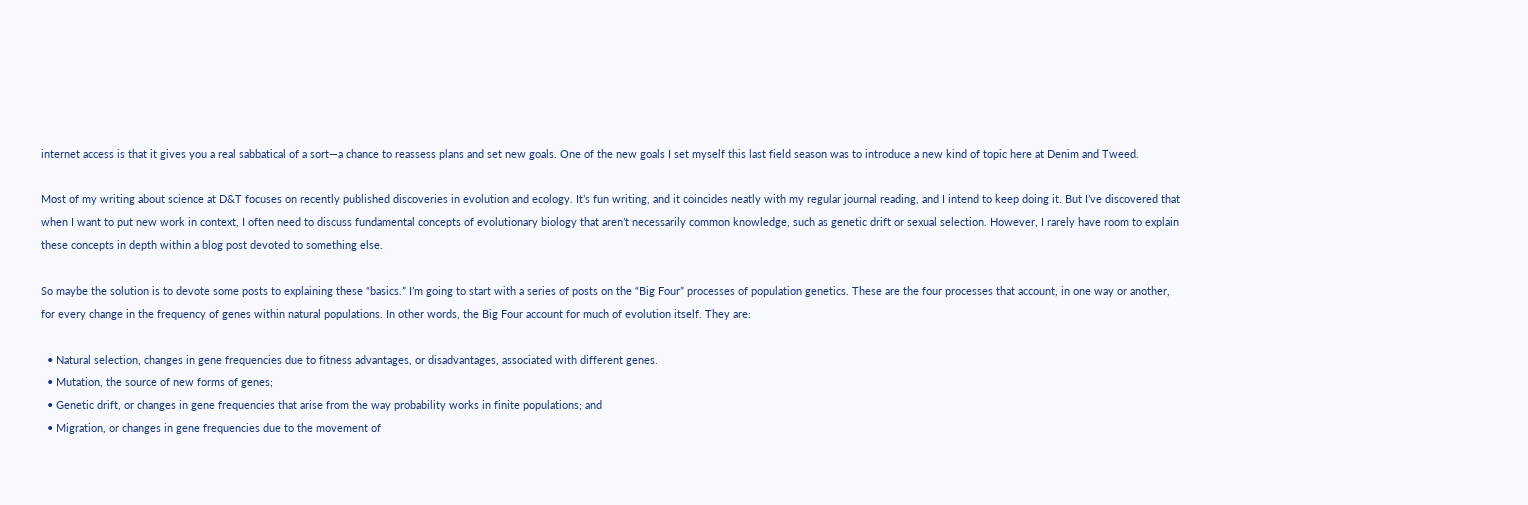internet access is that it gives you a real sabbatical of a sort—a chance to reassess plans and set new goals. One of the new goals I set myself this last field season was to introduce a new kind of topic here at Denim and Tweed.

Most of my writing about science at D&T focuses on recently published discoveries in evolution and ecology. It’s fun writing, and it coincides neatly with my regular journal reading, and I intend to keep doing it. But I’ve discovered that when I want to put new work in context, I often need to discuss fundamental concepts of evolutionary biology that aren’t necessarily common knowledge, such as genetic drift or sexual selection. However, I rarely have room to explain these concepts in depth within a blog post devoted to something else.

So maybe the solution is to devote some posts to explaining these “basics.” I’m going to start with a series of posts on the “Big Four” processes of population genetics. These are the four processes that account, in one way or another, for every change in the frequency of genes within natural populations. In other words, the Big Four account for much of evolution itself. They are:

  • Natural selection, changes in gene frequencies due to fitness advantages, or disadvantages, associated with different genes.
  • Mutation, the source of new forms of genes;
  • Genetic drift, or changes in gene frequencies that arise from the way probability works in finite populations; and
  • Migration, or changes in gene frequencies due to the movement of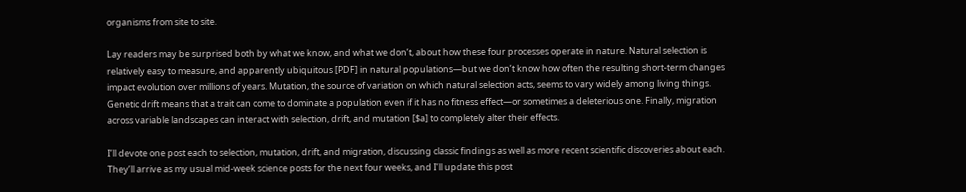organisms from site to site.

Lay readers may be surprised both by what we know, and what we don’t, about how these four processes operate in nature. Natural selection is relatively easy to measure, and apparently ubiquitous [PDF] in natural populations—but we don’t know how often the resulting short-term changes impact evolution over millions of years. Mutation, the source of variation on which natural selection acts, seems to vary widely among living things. Genetic drift means that a trait can come to dominate a population even if it has no fitness effect—or sometimes a deleterious one. Finally, migration across variable landscapes can interact with selection, drift, and mutation [$a] to completely alter their effects.

I’ll devote one post each to selection, mutation, drift, and migration, discussing classic findings as well as more recent scientific discoveries about each. They’ll arrive as my usual mid-week science posts for the next four weeks, and I’ll update this post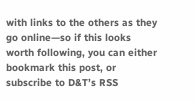with links to the others as they go online—so if this looks worth following, you can either bookmark this post, or subscribe to D&T’s RSS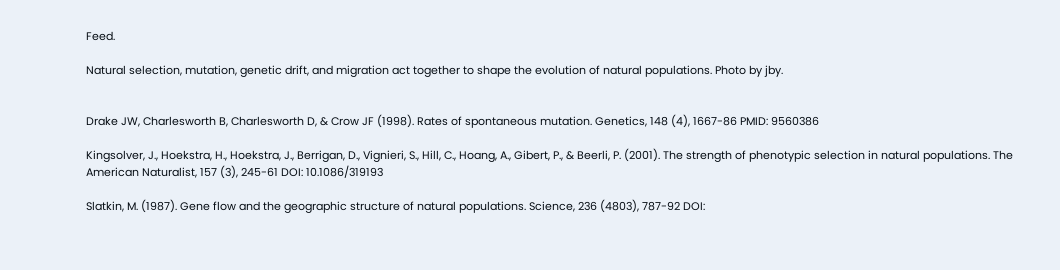Feed.

Natural selection, mutation, genetic drift, and migration act together to shape the evolution of natural populations. Photo by jby.


Drake JW, Charlesworth B, Charlesworth D, & Crow JF (1998). Rates of spontaneous mutation. Genetics, 148 (4), 1667-86 PMID: 9560386

Kingsolver, J., Hoekstra, H., Hoekstra, J., Berrigan, D., Vignieri, S., Hill, C., Hoang, A., Gibert, P., & Beerli, P. (2001). The strength of phenotypic selection in natural populations. The American Naturalist, 157 (3), 245-61 DOI: 10.1086/319193

Slatkin, M. (1987). Gene flow and the geographic structure of natural populations. Science, 236 (4803), 787-92 DOI: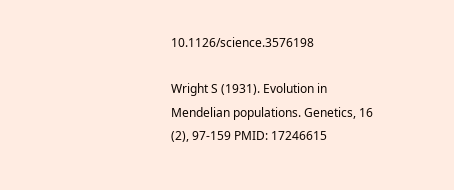10.1126/science.3576198

Wright S (1931). Evolution in Mendelian populations. Genetics, 16 (2), 97-159 PMID: 17246615